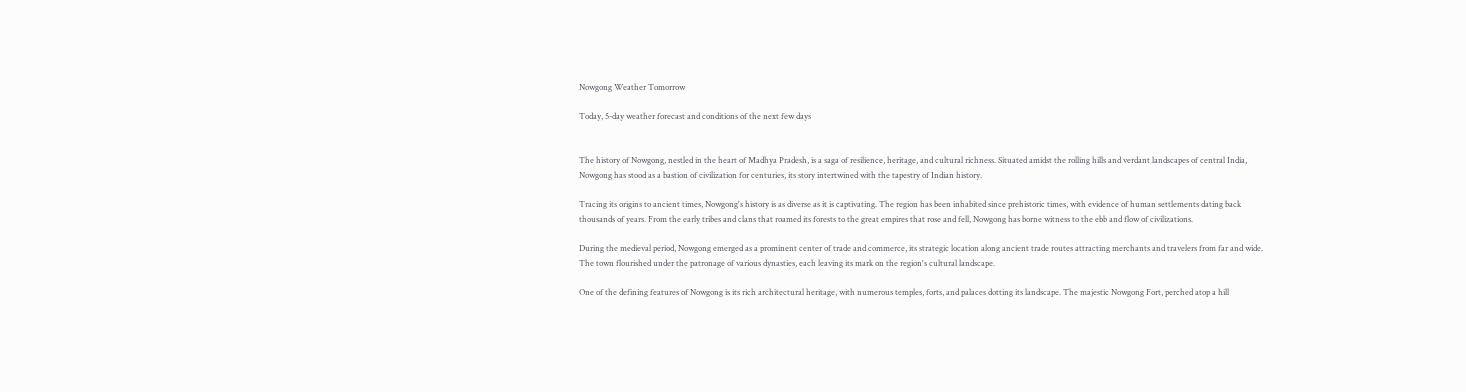Nowgong Weather Tomorrow

Today, 5-day weather forecast and conditions of the next few days


The history of Nowgong, nestled in the heart of Madhya Pradesh, is a saga of resilience, heritage, and cultural richness. Situated amidst the rolling hills and verdant landscapes of central India, Nowgong has stood as a bastion of civilization for centuries, its story intertwined with the tapestry of Indian history.

Tracing its origins to ancient times, Nowgong's history is as diverse as it is captivating. The region has been inhabited since prehistoric times, with evidence of human settlements dating back thousands of years. From the early tribes and clans that roamed its forests to the great empires that rose and fell, Nowgong has borne witness to the ebb and flow of civilizations.

During the medieval period, Nowgong emerged as a prominent center of trade and commerce, its strategic location along ancient trade routes attracting merchants and travelers from far and wide. The town flourished under the patronage of various dynasties, each leaving its mark on the region's cultural landscape.

One of the defining features of Nowgong is its rich architectural heritage, with numerous temples, forts, and palaces dotting its landscape. The majestic Nowgong Fort, perched atop a hill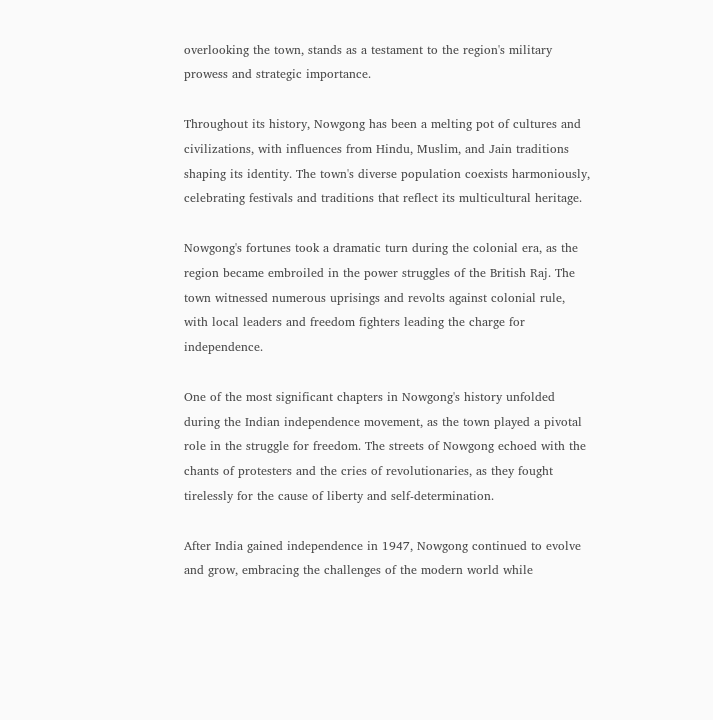overlooking the town, stands as a testament to the region's military prowess and strategic importance.

Throughout its history, Nowgong has been a melting pot of cultures and civilizations, with influences from Hindu, Muslim, and Jain traditions shaping its identity. The town's diverse population coexists harmoniously, celebrating festivals and traditions that reflect its multicultural heritage.

Nowgong's fortunes took a dramatic turn during the colonial era, as the region became embroiled in the power struggles of the British Raj. The town witnessed numerous uprisings and revolts against colonial rule, with local leaders and freedom fighters leading the charge for independence.

One of the most significant chapters in Nowgong's history unfolded during the Indian independence movement, as the town played a pivotal role in the struggle for freedom. The streets of Nowgong echoed with the chants of protesters and the cries of revolutionaries, as they fought tirelessly for the cause of liberty and self-determination.

After India gained independence in 1947, Nowgong continued to evolve and grow, embracing the challenges of the modern world while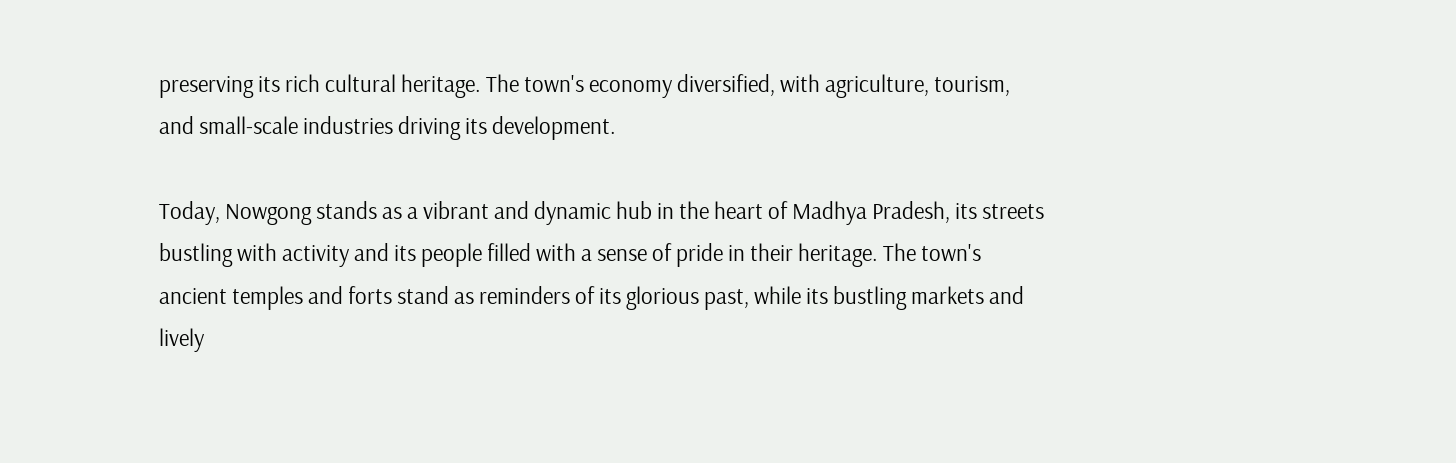preserving its rich cultural heritage. The town's economy diversified, with agriculture, tourism, and small-scale industries driving its development.

Today, Nowgong stands as a vibrant and dynamic hub in the heart of Madhya Pradesh, its streets bustling with activity and its people filled with a sense of pride in their heritage. The town's ancient temples and forts stand as reminders of its glorious past, while its bustling markets and lively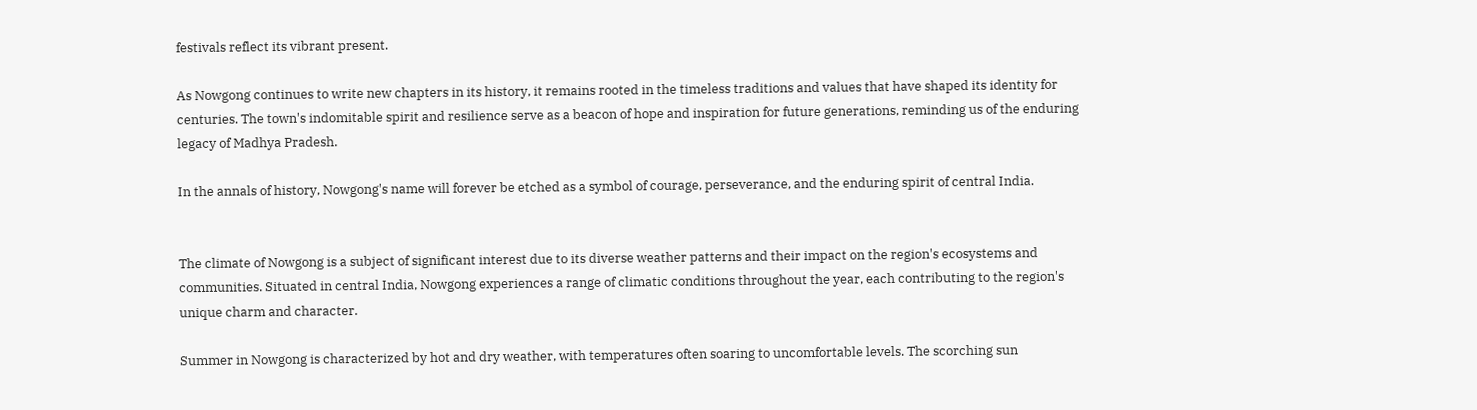festivals reflect its vibrant present.

As Nowgong continues to write new chapters in its history, it remains rooted in the timeless traditions and values that have shaped its identity for centuries. The town's indomitable spirit and resilience serve as a beacon of hope and inspiration for future generations, reminding us of the enduring legacy of Madhya Pradesh.

In the annals of history, Nowgong's name will forever be etched as a symbol of courage, perseverance, and the enduring spirit of central India.


The climate of Nowgong is a subject of significant interest due to its diverse weather patterns and their impact on the region's ecosystems and communities. Situated in central India, Nowgong experiences a range of climatic conditions throughout the year, each contributing to the region's unique charm and character.

Summer in Nowgong is characterized by hot and dry weather, with temperatures often soaring to uncomfortable levels. The scorching sun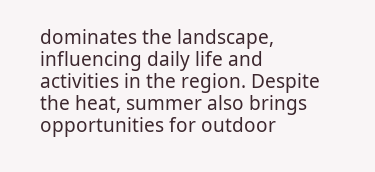dominates the landscape, influencing daily life and activities in the region. Despite the heat, summer also brings opportunities for outdoor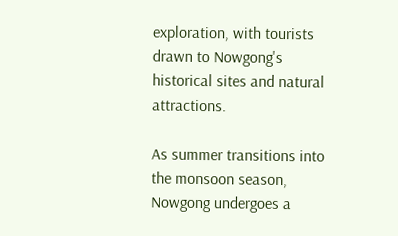exploration, with tourists drawn to Nowgong's historical sites and natural attractions.

As summer transitions into the monsoon season, Nowgong undergoes a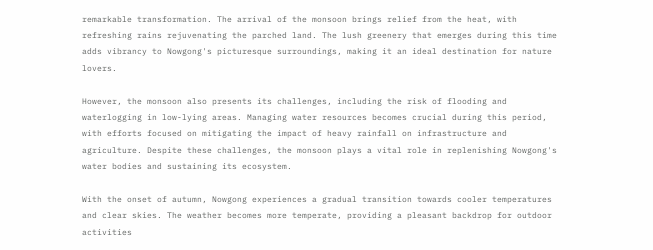remarkable transformation. The arrival of the monsoon brings relief from the heat, with refreshing rains rejuvenating the parched land. The lush greenery that emerges during this time adds vibrancy to Nowgong's picturesque surroundings, making it an ideal destination for nature lovers.

However, the monsoon also presents its challenges, including the risk of flooding and waterlogging in low-lying areas. Managing water resources becomes crucial during this period, with efforts focused on mitigating the impact of heavy rainfall on infrastructure and agriculture. Despite these challenges, the monsoon plays a vital role in replenishing Nowgong's water bodies and sustaining its ecosystem.

With the onset of autumn, Nowgong experiences a gradual transition towards cooler temperatures and clear skies. The weather becomes more temperate, providing a pleasant backdrop for outdoor activities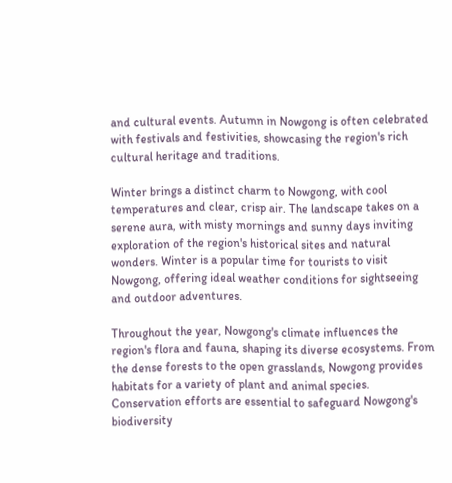and cultural events. Autumn in Nowgong is often celebrated with festivals and festivities, showcasing the region's rich cultural heritage and traditions.

Winter brings a distinct charm to Nowgong, with cool temperatures and clear, crisp air. The landscape takes on a serene aura, with misty mornings and sunny days inviting exploration of the region's historical sites and natural wonders. Winter is a popular time for tourists to visit Nowgong, offering ideal weather conditions for sightseeing and outdoor adventures.

Throughout the year, Nowgong's climate influences the region's flora and fauna, shaping its diverse ecosystems. From the dense forests to the open grasslands, Nowgong provides habitats for a variety of plant and animal species. Conservation efforts are essential to safeguard Nowgong's biodiversity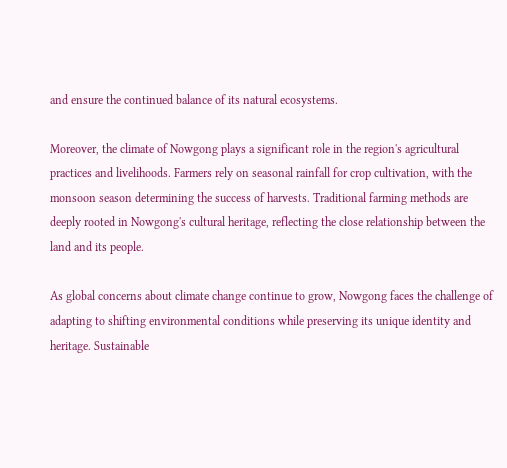and ensure the continued balance of its natural ecosystems.

Moreover, the climate of Nowgong plays a significant role in the region's agricultural practices and livelihoods. Farmers rely on seasonal rainfall for crop cultivation, with the monsoon season determining the success of harvests. Traditional farming methods are deeply rooted in Nowgong's cultural heritage, reflecting the close relationship between the land and its people.

As global concerns about climate change continue to grow, Nowgong faces the challenge of adapting to shifting environmental conditions while preserving its unique identity and heritage. Sustainable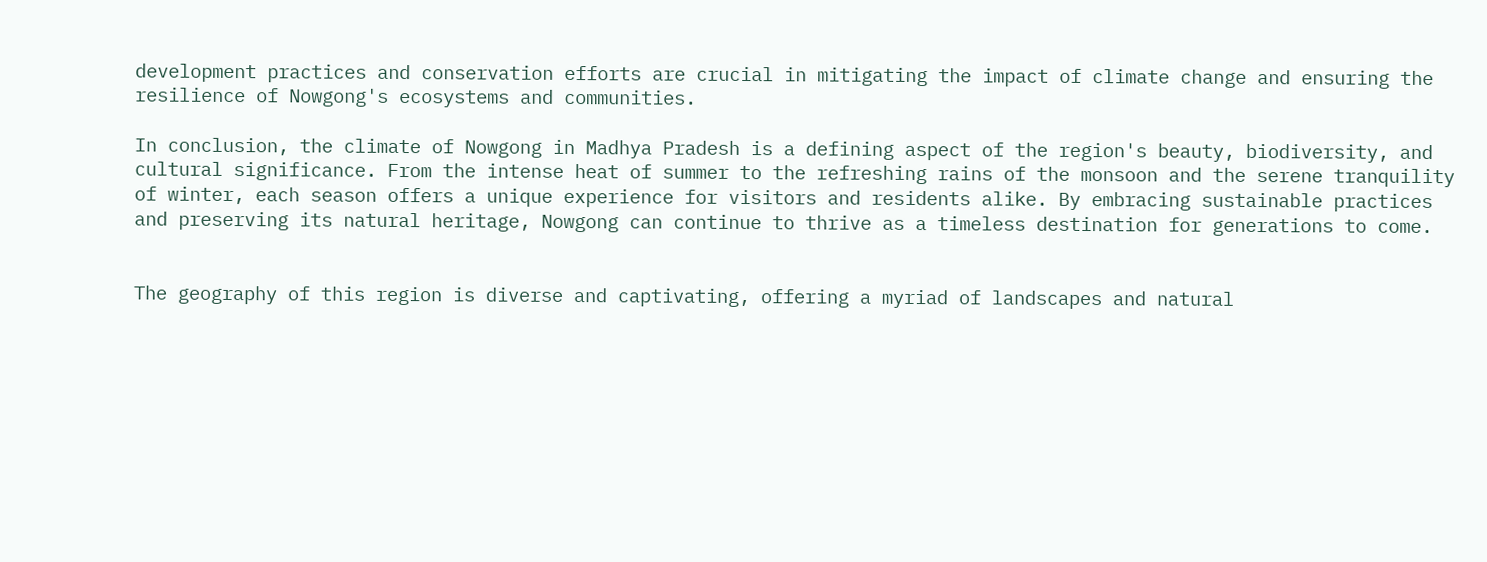development practices and conservation efforts are crucial in mitigating the impact of climate change and ensuring the resilience of Nowgong's ecosystems and communities.

In conclusion, the climate of Nowgong in Madhya Pradesh is a defining aspect of the region's beauty, biodiversity, and cultural significance. From the intense heat of summer to the refreshing rains of the monsoon and the serene tranquility of winter, each season offers a unique experience for visitors and residents alike. By embracing sustainable practices and preserving its natural heritage, Nowgong can continue to thrive as a timeless destination for generations to come.


The geography of this region is diverse and captivating, offering a myriad of landscapes and natural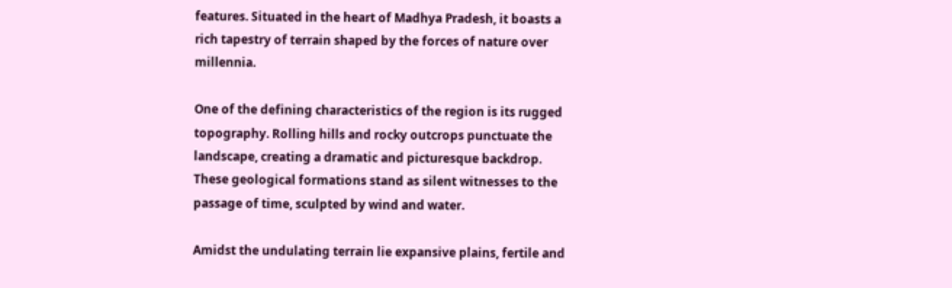features. Situated in the heart of Madhya Pradesh, it boasts a rich tapestry of terrain shaped by the forces of nature over millennia.

One of the defining characteristics of the region is its rugged topography. Rolling hills and rocky outcrops punctuate the landscape, creating a dramatic and picturesque backdrop. These geological formations stand as silent witnesses to the passage of time, sculpted by wind and water.

Amidst the undulating terrain lie expansive plains, fertile and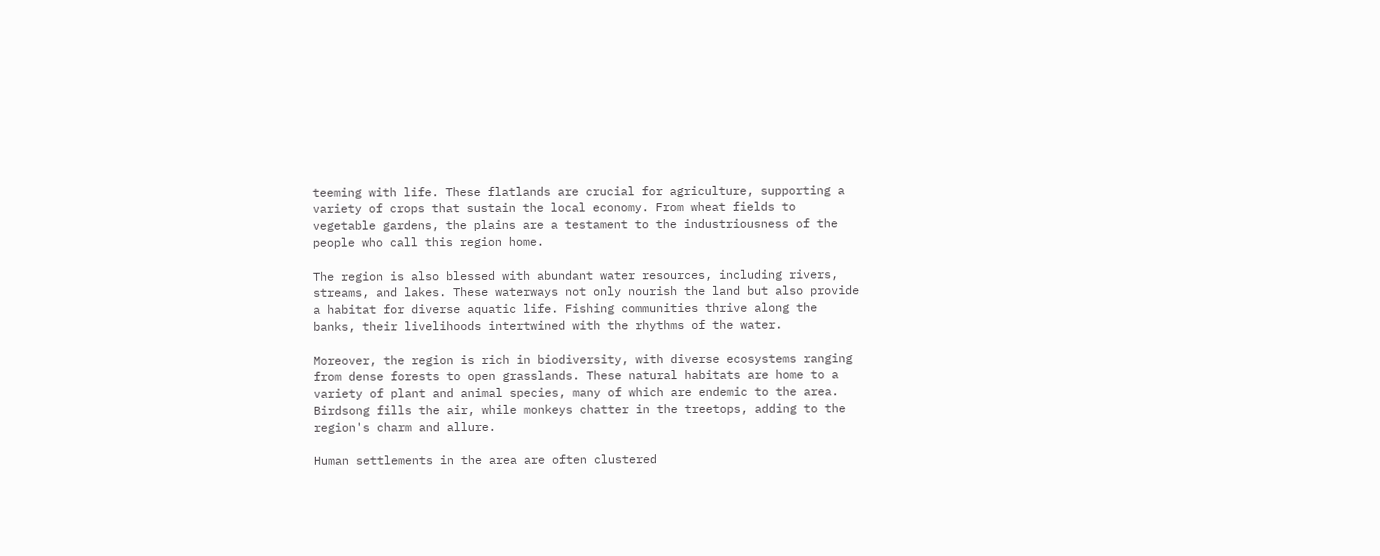teeming with life. These flatlands are crucial for agriculture, supporting a variety of crops that sustain the local economy. From wheat fields to vegetable gardens, the plains are a testament to the industriousness of the people who call this region home.

The region is also blessed with abundant water resources, including rivers, streams, and lakes. These waterways not only nourish the land but also provide a habitat for diverse aquatic life. Fishing communities thrive along the banks, their livelihoods intertwined with the rhythms of the water.

Moreover, the region is rich in biodiversity, with diverse ecosystems ranging from dense forests to open grasslands. These natural habitats are home to a variety of plant and animal species, many of which are endemic to the area. Birdsong fills the air, while monkeys chatter in the treetops, adding to the region's charm and allure.

Human settlements in the area are often clustered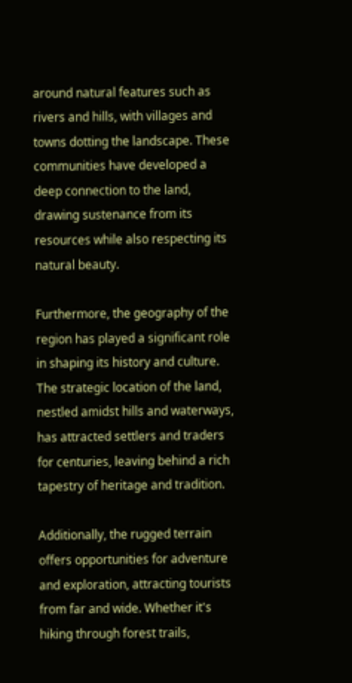around natural features such as rivers and hills, with villages and towns dotting the landscape. These communities have developed a deep connection to the land, drawing sustenance from its resources while also respecting its natural beauty.

Furthermore, the geography of the region has played a significant role in shaping its history and culture. The strategic location of the land, nestled amidst hills and waterways, has attracted settlers and traders for centuries, leaving behind a rich tapestry of heritage and tradition.

Additionally, the rugged terrain offers opportunities for adventure and exploration, attracting tourists from far and wide. Whether it's hiking through forest trails,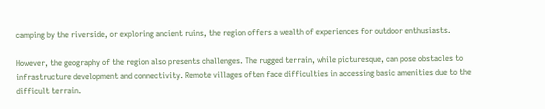camping by the riverside, or exploring ancient ruins, the region offers a wealth of experiences for outdoor enthusiasts.

However, the geography of the region also presents challenges. The rugged terrain, while picturesque, can pose obstacles to infrastructure development and connectivity. Remote villages often face difficulties in accessing basic amenities due to the difficult terrain.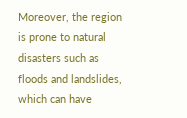Moreover, the region is prone to natural disasters such as floods and landslides, which can have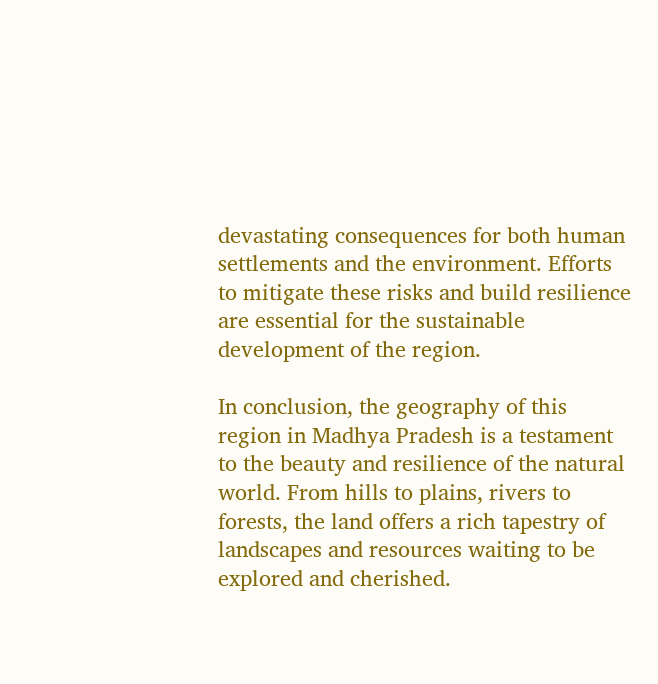devastating consequences for both human settlements and the environment. Efforts to mitigate these risks and build resilience are essential for the sustainable development of the region.

In conclusion, the geography of this region in Madhya Pradesh is a testament to the beauty and resilience of the natural world. From hills to plains, rivers to forests, the land offers a rich tapestry of landscapes and resources waiting to be explored and cherished.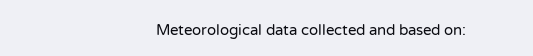Meteorological data collected and based on: